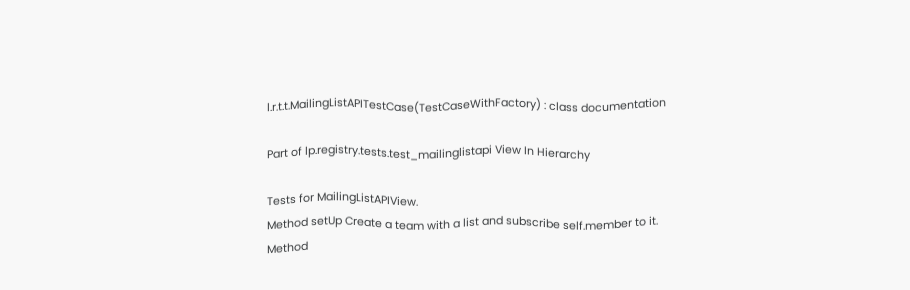l.r.t.t.MailingListAPITestCase(TestCaseWithFactory) : class documentation

Part of lp.registry.tests.test_mailinglistapi View In Hierarchy

Tests for MailingListAPIView.
Method setUp Create a team with a list and subscribe self.member to it.
Method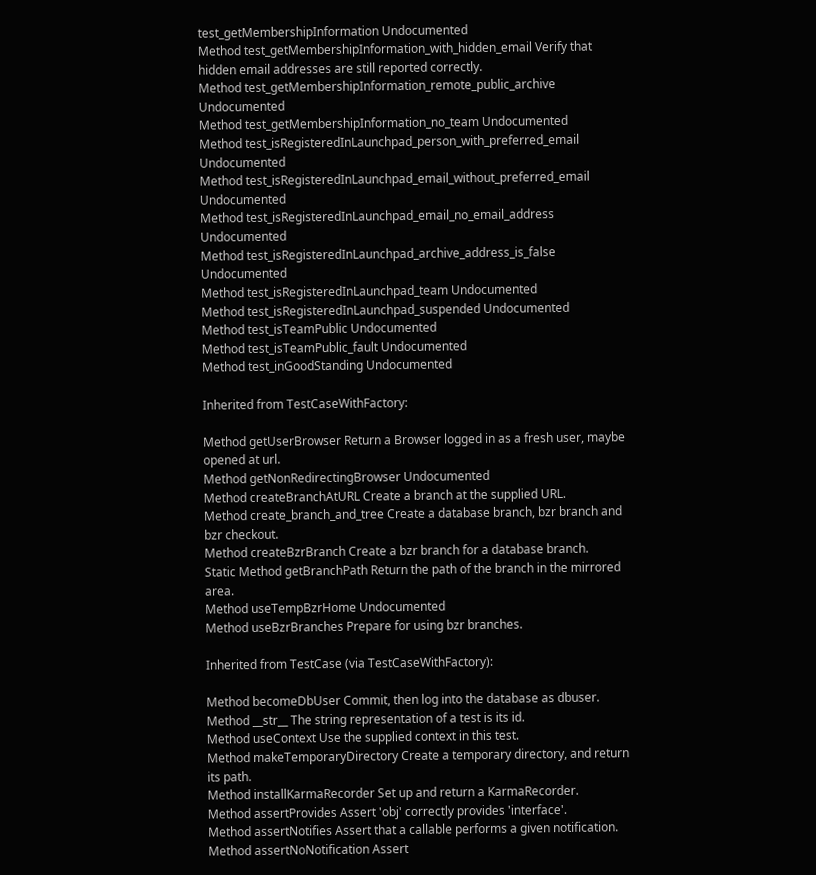test_getMembershipInformation Undocumented
Method test_getMembershipInformation_with_hidden_email Verify that hidden email addresses are still reported correctly.
Method test_getMembershipInformation_remote_public_archive Undocumented
Method test_getMembershipInformation_no_team Undocumented
Method test_isRegisteredInLaunchpad_person_with_preferred_email Undocumented
Method test_isRegisteredInLaunchpad_email_without_preferred_email Undocumented
Method test_isRegisteredInLaunchpad_email_no_email_address Undocumented
Method test_isRegisteredInLaunchpad_archive_address_is_false Undocumented
Method test_isRegisteredInLaunchpad_team Undocumented
Method test_isRegisteredInLaunchpad_suspended Undocumented
Method test_isTeamPublic Undocumented
Method test_isTeamPublic_fault Undocumented
Method test_inGoodStanding Undocumented

Inherited from TestCaseWithFactory:

Method getUserBrowser Return a Browser logged in as a fresh user, maybe opened at url.
Method getNonRedirectingBrowser Undocumented
Method createBranchAtURL Create a branch at the supplied URL.
Method create_branch_and_tree Create a database branch, bzr branch and bzr checkout.
Method createBzrBranch Create a bzr branch for a database branch.
Static Method getBranchPath Return the path of the branch in the mirrored area.
Method useTempBzrHome Undocumented
Method useBzrBranches Prepare for using bzr branches.

Inherited from TestCase (via TestCaseWithFactory):

Method becomeDbUser Commit, then log into the database as dbuser.
Method __str__ The string representation of a test is its id.
Method useContext Use the supplied context in this test.
Method makeTemporaryDirectory Create a temporary directory, and return its path.
Method installKarmaRecorder Set up and return a KarmaRecorder.
Method assertProvides Assert 'obj' correctly provides 'interface'.
Method assertNotifies Assert that a callable performs a given notification.
Method assertNoNotification Assert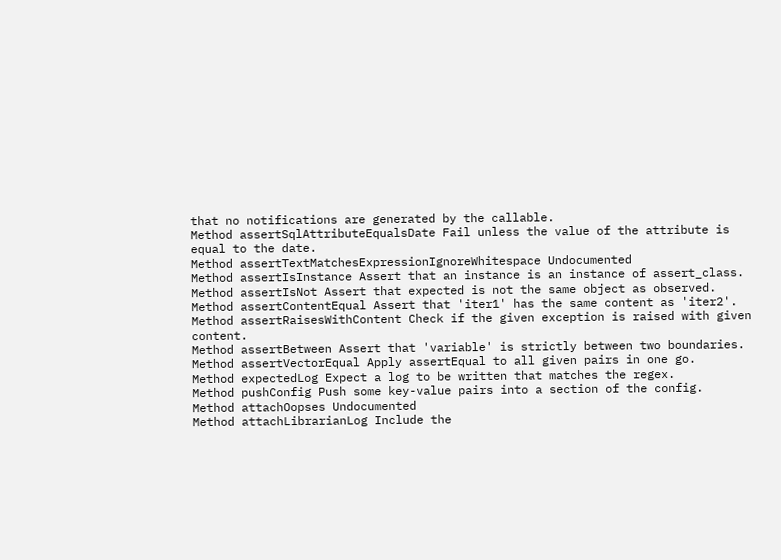that no notifications are generated by the callable.
Method assertSqlAttributeEqualsDate Fail unless the value of the attribute is equal to the date.
Method assertTextMatchesExpressionIgnoreWhitespace Undocumented
Method assertIsInstance Assert that an instance is an instance of assert_class.
Method assertIsNot Assert that expected is not the same object as observed.
Method assertContentEqual Assert that 'iter1' has the same content as 'iter2'.
Method assertRaisesWithContent Check if the given exception is raised with given content.
Method assertBetween Assert that 'variable' is strictly between two boundaries.
Method assertVectorEqual Apply assertEqual to all given pairs in one go.
Method expectedLog Expect a log to be written that matches the regex.
Method pushConfig Push some key-value pairs into a section of the config.
Method attachOopses Undocumented
Method attachLibrarianLog Include the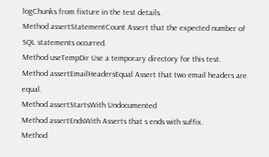logChunks from fixture in the test details.
Method assertStatementCount Assert that the expected number of SQL statements occurred.
Method useTempDir Use a temporary directory for this test.
Method assertEmailHeadersEqual Assert that two email headers are equal.
Method assertStartsWith Undocumented
Method assertEndsWith Asserts that s ends with suffix.
Method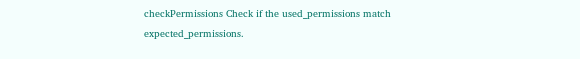checkPermissions Check if the used_permissions match expected_permissions.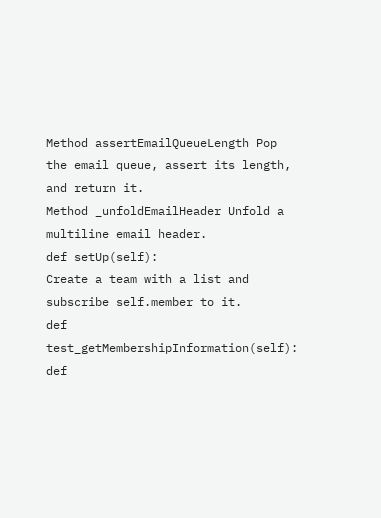Method assertEmailQueueLength Pop the email queue, assert its length, and return it.
Method _unfoldEmailHeader Unfold a multiline email header.
def setUp(self):
Create a team with a list and subscribe self.member to it.
def test_getMembershipInformation(self):
def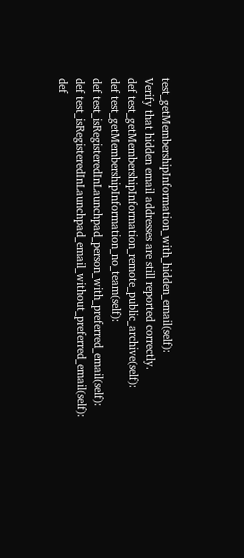test_getMembershipInformation_with_hidden_email(self):
Verify that hidden email addresses are still reported correctly.
def test_getMembershipInformation_remote_public_archive(self):
def test_getMembershipInformation_no_team(self):
def test_isRegisteredInLaunchpad_person_with_preferred_email(self):
def test_isRegisteredInLaunchpad_email_without_preferred_email(self):
def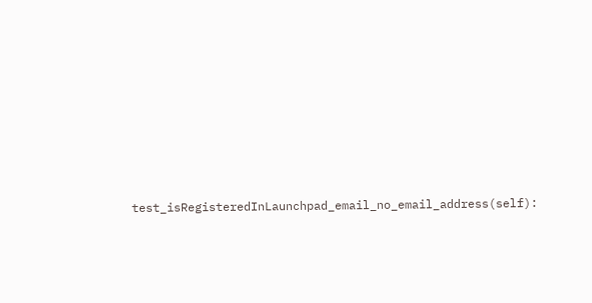test_isRegisteredInLaunchpad_email_no_email_address(self):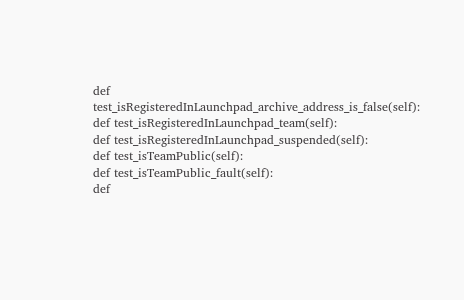def test_isRegisteredInLaunchpad_archive_address_is_false(self):
def test_isRegisteredInLaunchpad_team(self):
def test_isRegisteredInLaunchpad_suspended(self):
def test_isTeamPublic(self):
def test_isTeamPublic_fault(self):
def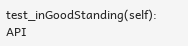test_inGoodStanding(self):
API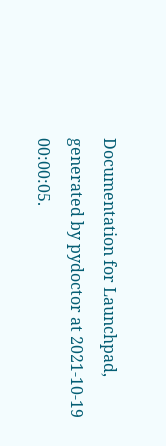Documentation for Launchpad, generated by pydoctor at 2021-10-19 00:00:05.